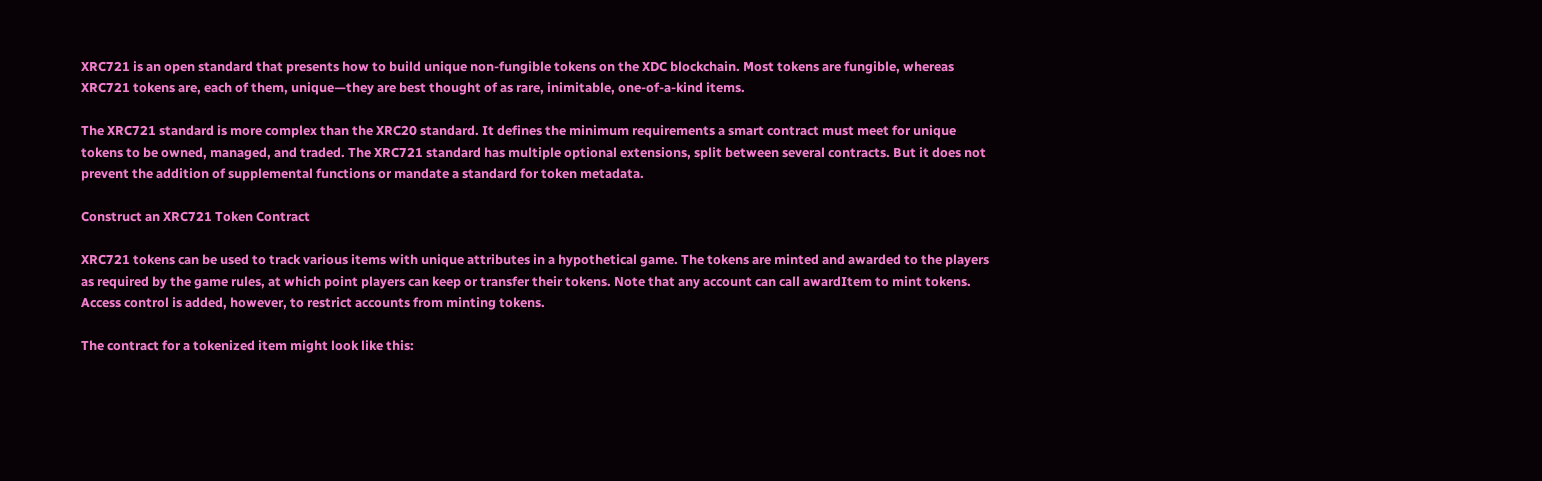XRC721 is an open standard that presents how to build unique non-fungible tokens on the XDC blockchain. Most tokens are fungible, whereas XRC721 tokens are, each of them, unique—they are best thought of as rare, inimitable, one-of-a-kind items.

The XRC721 standard is more complex than the XRC20 standard. It defines the minimum requirements a smart contract must meet for unique tokens to be owned, managed, and traded. The XRC721 standard has multiple optional extensions, split between several contracts. But it does not prevent the addition of supplemental functions or mandate a standard for token metadata.

Construct an XRC721 Token Contract

XRC721 tokens can be used to track various items with unique attributes in a hypothetical game. The tokens are minted and awarded to the players as required by the game rules, at which point players can keep or transfer their tokens. Note that any account can call awardItem to mint tokens. Access control is added, however, to restrict accounts from minting tokens.

The contract for a tokenized item might look like this: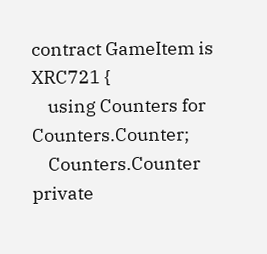contract GameItem is XRC721 {
    using Counters for Counters.Counter;
    Counters.Counter private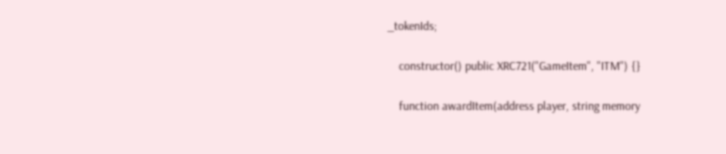_tokenIds;

    constructor() public XRC721("GameItem", "ITM") {}

    function awardItem(address player, string memory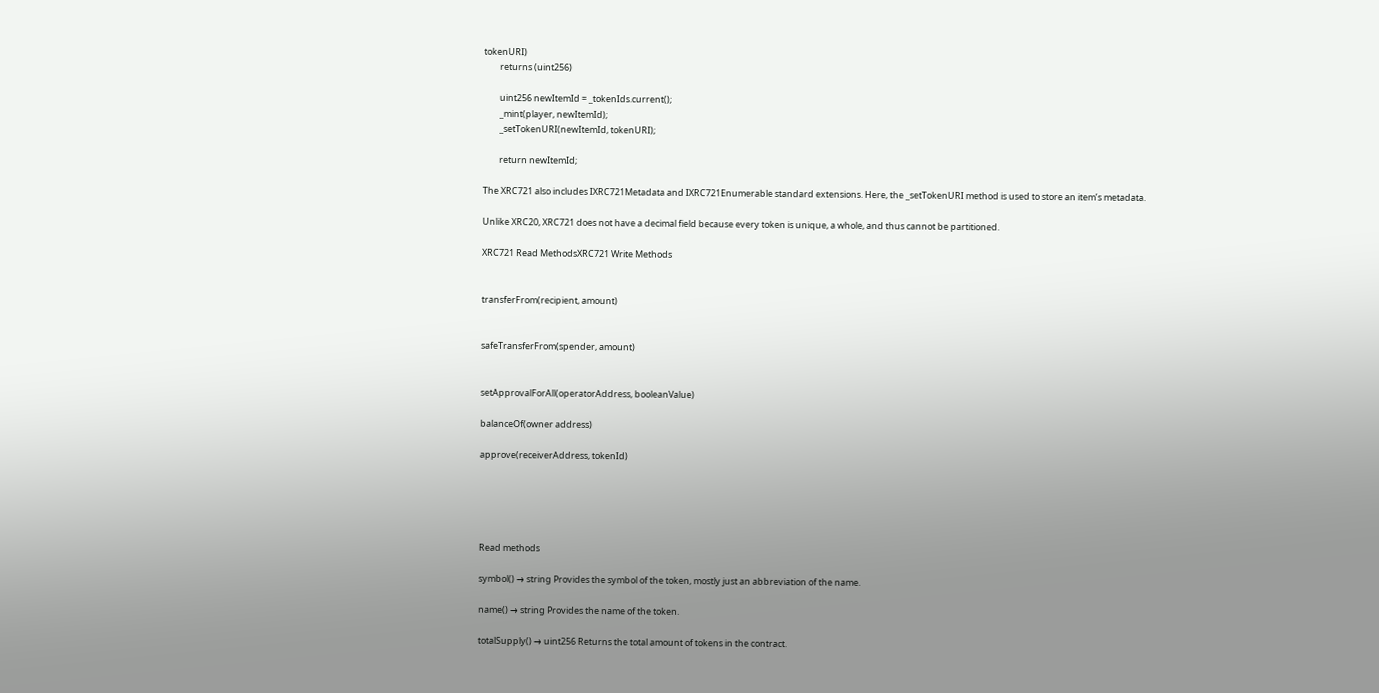tokenURI)
        returns (uint256)

        uint256 newItemId = _tokenIds.current();
        _mint(player, newItemId);
        _setTokenURI(newItemId, tokenURI);

        return newItemId;

The XRC721 also includes IXRC721Metadata and IXRC721Enumerable standard extensions. Here, the _setTokenURI method is used to store an item’s metadata.

Unlike XRC20, XRC721 does not have a decimal field because every token is unique, a whole, and thus cannot be partitioned.

XRC721 Read MethodsXRC721 Write Methods


transferFrom(recipient, amount)


safeTransferFrom(spender, amount)


setApprovalForAll(operatorAddress, booleanValue)

balanceOf(owner address)

approve(receiverAddress, tokenId)





Read methods

symbol() → string Provides the symbol of the token, mostly just an abbreviation of the name.

name() → string Provides the name of the token.

totalSupply() → uint256 Returns the total amount of tokens in the contract.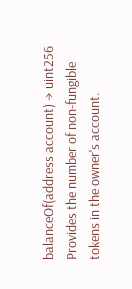balanceOf(address account) → uint256 Provides the number of non-fungible tokens in the owner's account.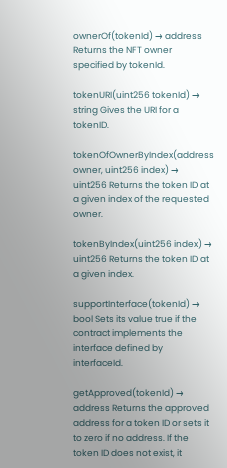ownerOf(tokenId) → address Returns the NFT owner specified by tokenId.

tokenURI(uint256 tokenId) → string Gives the URI for a tokenID.

tokenOfOwnerByIndex(address owner, uint256 index) → uint256 Returns the token ID at a given index of the requested owner.

tokenByIndex(uint256 index) → uint256 Returns the token ID at a given index.

supportInterface(tokenId) → bool Sets its value true if the contract implements the interface defined by interfaceId.

getApproved(tokenId) → address Returns the approved address for a token ID or sets it to zero if no address. If the token ID does not exist, it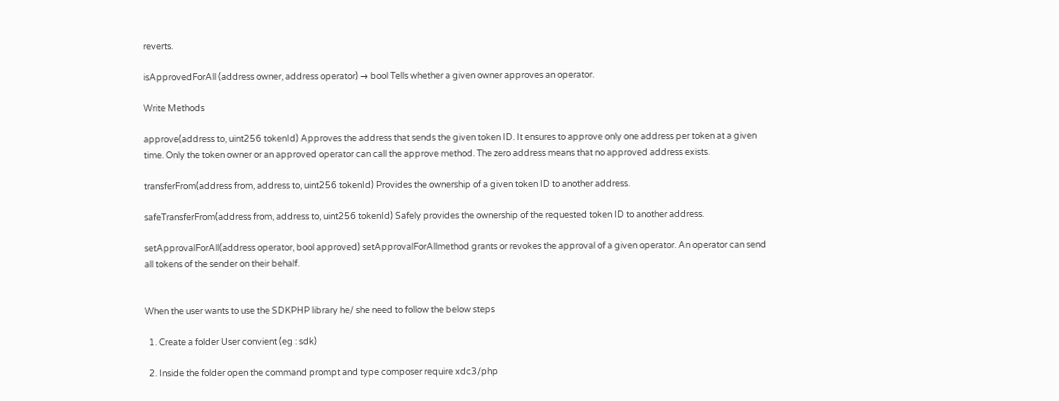reverts.

isApprovedForAll (address owner, address operator) → bool Tells whether a given owner approves an operator.

Write Methods

approve(address to, uint256 tokenId) Approves the address that sends the given token ID. It ensures to approve only one address per token at a given time. Only the token owner or an approved operator can call the approve method. The zero address means that no approved address exists.

transferFrom(address from, address to, uint256 tokenId) Provides the ownership of a given token ID to another address.

safeTransferFrom(address from, address to, uint256 tokenId) Safely provides the ownership of the requested token ID to another address.

setApprovalForAll(address operator, bool approved) setApprovalForAllmethod grants or revokes the approval of a given operator. An operator can send all tokens of the sender on their behalf.


When the user wants to use the SDKPHP library he/ she need to follow the below steps

  1. Create a folder User convient (eg : sdk)

  2. Inside the folder open the command prompt and type composer require xdc3/php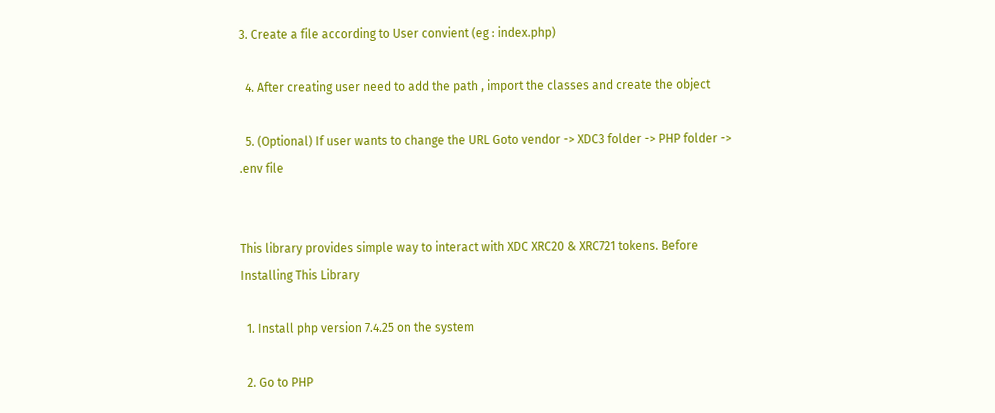3. Create a file according to User convient (eg : index.php)

  4. After creating user need to add the path , import the classes and create the object

  5. (Optional) If user wants to change the URL Goto vendor -> XDC3 folder -> PHP folder -> .env file


This library provides simple way to interact with XDC XRC20 & XRC721 tokens. Before Installing This Library

  1. Install php version 7.4.25 on the system

  2. Go to PHP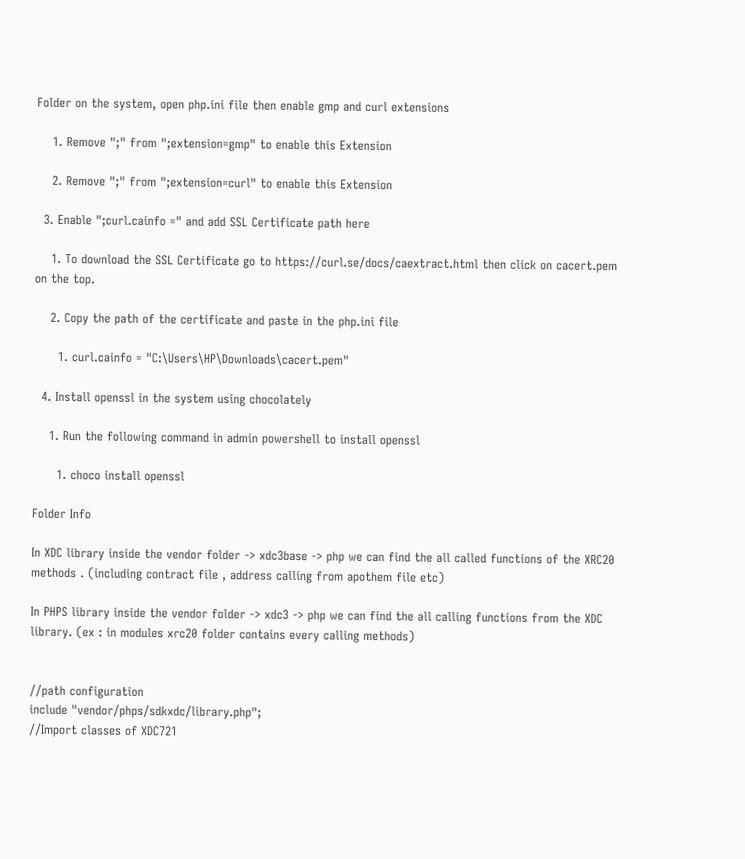Folder on the system, open php.ini file then enable gmp and curl extensions

    1. Remove ";" from ";extension=gmp" to enable this Extension

    2. Remove ";" from ";extension=curl" to enable this Extension

  3. Enable ";curl.cainfo =" and add SSL Certificate path here

    1. To download the SSL Certificate go to https://curl.se/docs/caextract.html then click on cacert.pem on the top.

    2. Copy the path of the certificate and paste in the php.ini file

      1. curl.cainfo = "C:\Users\HP\Downloads\cacert.pem"

  4. Install openssl in the system using chocolately

    1. Run the following command in admin powershell to install openssl

      1. choco install openssl

Folder Info

In XDC library inside the vendor folder -> xdc3base -> php we can find the all called functions of the XRC20 methods . (including contract file , address calling from apothem file etc)

In PHPS library inside the vendor folder -> xdc3 -> php we can find the all calling functions from the XDC library. (ex : in modules xrc20 folder contains every calling methods)


//path configuration
include "vendor/phps/sdkxdc/library.php";
//Import classes of XDC721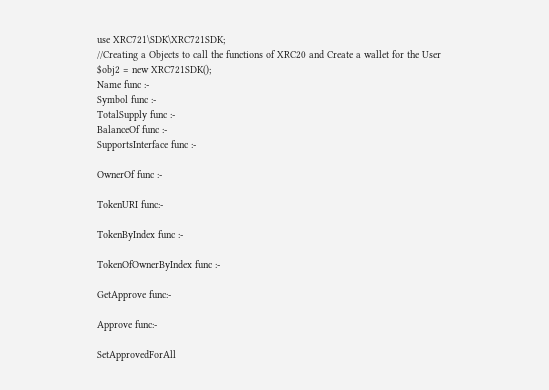use XRC721\SDK\XRC721SDK;
//Creating a Objects to call the functions of XRC20 and Create a wallet for the User
$obj2 = new XRC721SDK();
Name func :-
Symbol func :-
TotalSupply func :-
BalanceOf func :-
SupportsInterface func :-

OwnerOf func :-

TokenURI func:-

TokenByIndex func :-

TokenOfOwnerByIndex func :-

GetApprove func:-

Approve func:-

SetApprovedForAll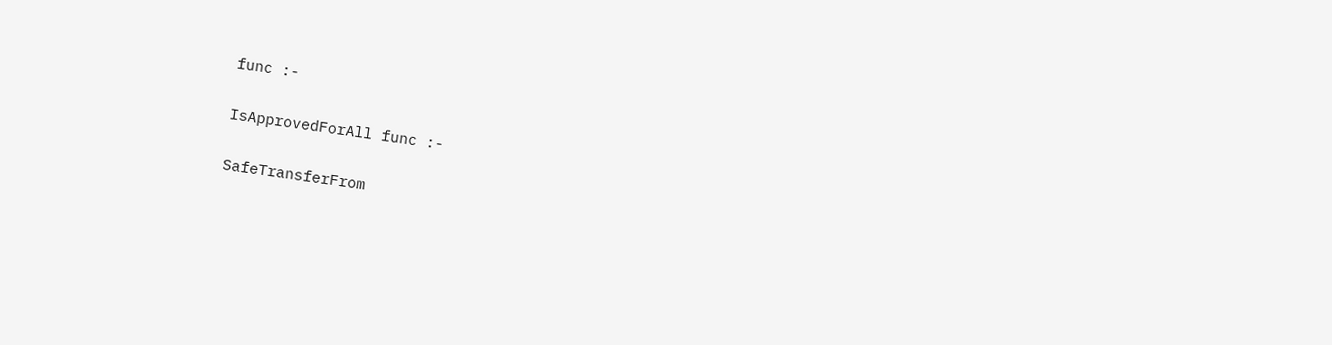func :-

IsApprovedForAll func :-

SafeTransferFrom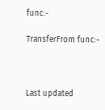func:-

TransferFrom func:-



Last updated